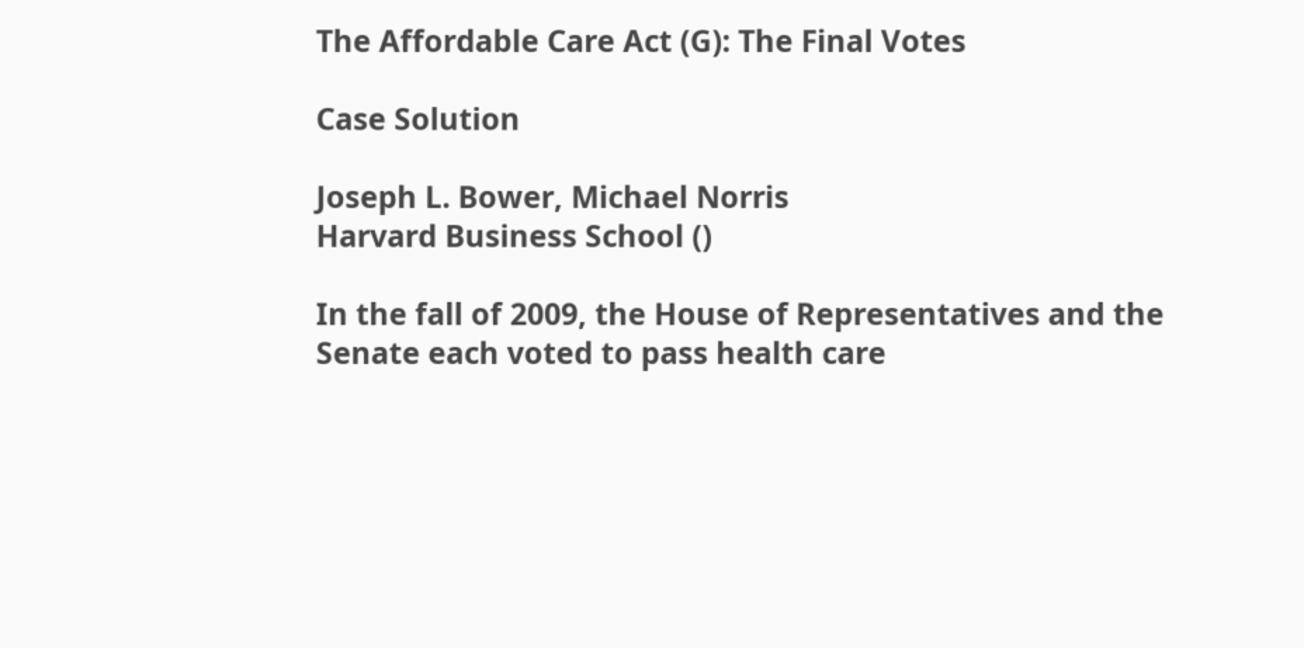The Affordable Care Act (G): The Final Votes

Case Solution

Joseph L. Bower, Michael Norris
Harvard Business School ()

In the fall of 2009, the House of Representatives and the Senate each voted to pass health care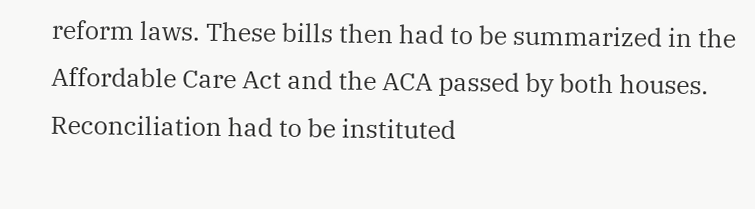reform laws. These bills then had to be summarized in the Affordable Care Act and the ACA passed by both houses. Reconciliation had to be instituted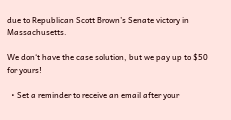due to Republican Scott Brown’s Senate victory in Massachusetts.

We don‘t have the case solution, but we pay up to $50 for yours!

  • Set a reminder to receive an email after your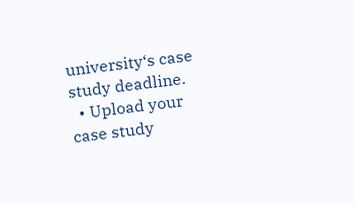university‘s case study deadline.
  • Upload your case study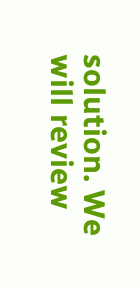solution. We will review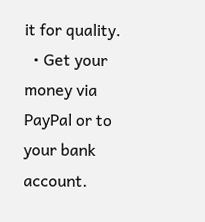it for quality.
  • Get your money via PayPal or to your bank account.